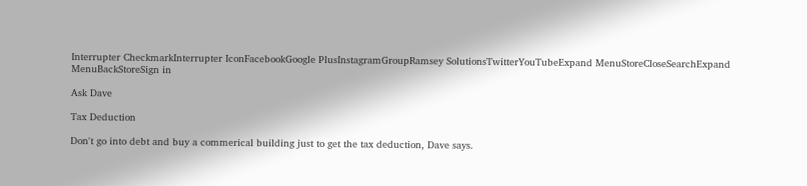Interrupter CheckmarkInterrupter IconFacebookGoogle PlusInstagramGroupRamsey SolutionsTwitterYouTubeExpand MenuStoreCloseSearchExpand MenuBackStoreSign in

Ask Dave

Tax Deduction

Don't go into debt and buy a commerical building just to get the tax deduction, Dave says.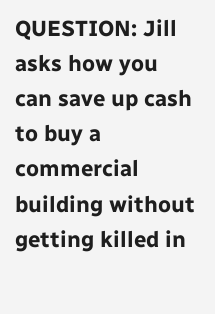QUESTION: Jill asks how you can save up cash to buy a commercial building without getting killed in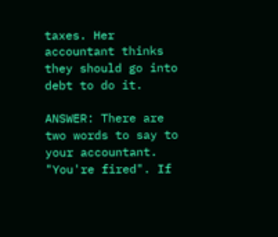taxes. Her accountant thinks they should go into debt to do it.

ANSWER: There are two words to say to your accountant. "You're fired". If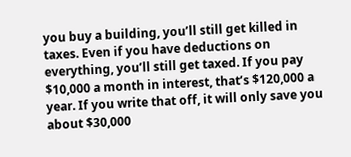you buy a building, you’ll still get killed in taxes. Even if you have deductions on everything, you’ll still get taxed. If you pay $10,000 a month in interest, that’s $120,000 a year. If you write that off, it will only save you about $30,000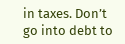in taxes. Don’t go into debt to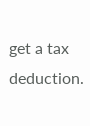get a tax deduction.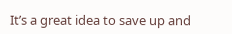It’s a great idea to save up and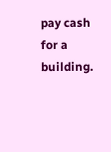pay cash for a building.